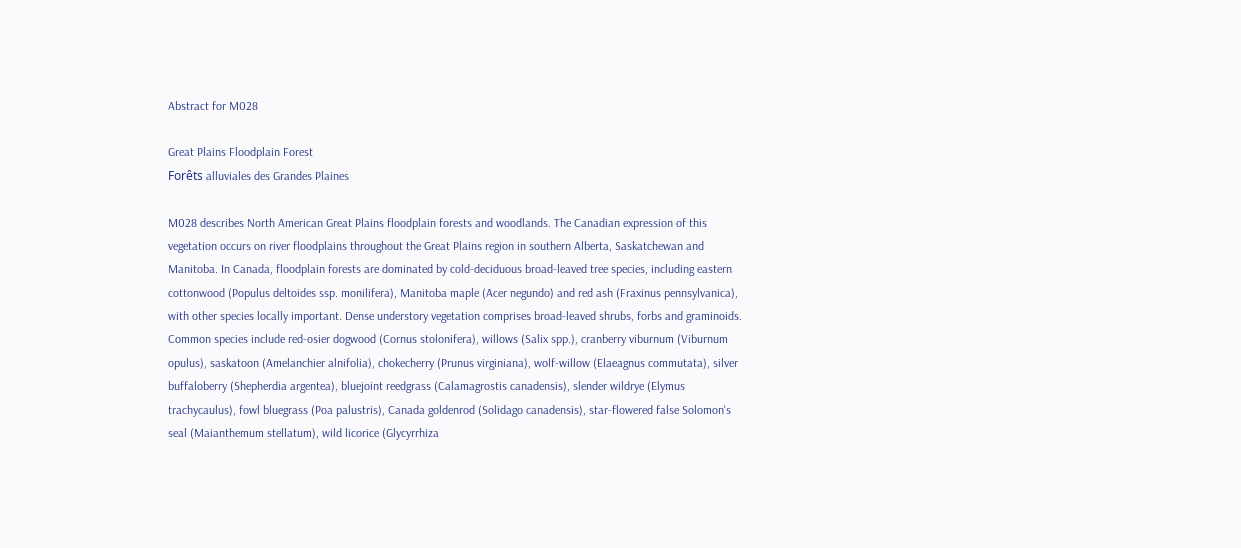Abstract for M028

Great Plains Floodplain Forest
Forêts alluviales des Grandes Plaines

M028 describes North American Great Plains floodplain forests and woodlands. The Canadian expression of this vegetation occurs on river floodplains throughout the Great Plains region in southern Alberta, Saskatchewan and Manitoba. In Canada, floodplain forests are dominated by cold-deciduous broad-leaved tree species, including eastern cottonwood (Populus deltoides ssp. monilifera), Manitoba maple (Acer negundo) and red ash (Fraxinus pennsylvanica), with other species locally important. Dense understory vegetation comprises broad-leaved shrubs, forbs and graminoids. Common species include red-osier dogwood (Cornus stolonifera), willows (Salix spp.), cranberry viburnum (Viburnum opulus), saskatoon (Amelanchier alnifolia), chokecherry (Prunus virginiana), wolf-willow (Elaeagnus commutata), silver buffaloberry (Shepherdia argentea), bluejoint reedgrass (Calamagrostis canadensis), slender wildrye (Elymus trachycaulus), fowl bluegrass (Poa palustris), Canada goldenrod (Solidago canadensis), star-flowered false Solomon's seal (Maianthemum stellatum), wild licorice (Glycyrrhiza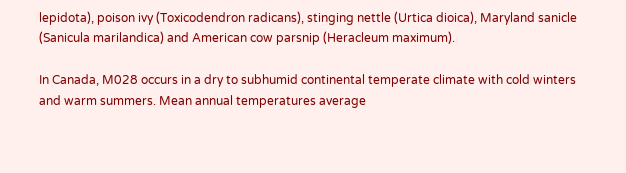lepidota), poison ivy (Toxicodendron radicans), stinging nettle (Urtica dioica), Maryland sanicle (Sanicula marilandica) and American cow parsnip (Heracleum maximum).

In Canada, M028 occurs in a dry to subhumid continental temperate climate with cold winters and warm summers. Mean annual temperatures average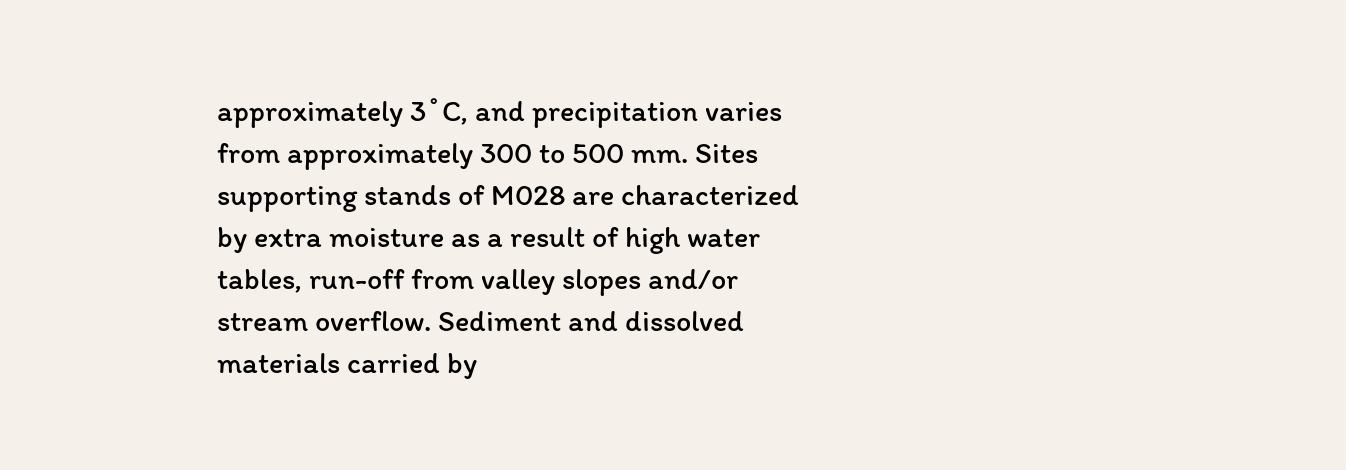approximately 3˚C, and precipitation varies from approximately 300 to 500 mm. Sites supporting stands of M028 are characterized by extra moisture as a result of high water tables, run-off from valley slopes and/or stream overflow. Sediment and dissolved materials carried by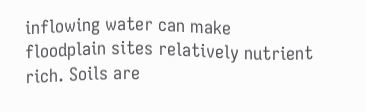inflowing water can make floodplain sites relatively nutrient rich. Soils are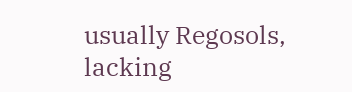usually Regosols, lacking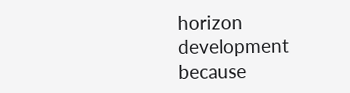horizon development because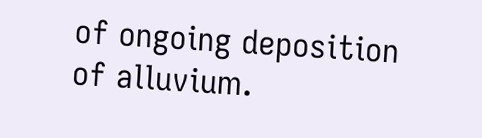of ongoing deposition of alluvium.